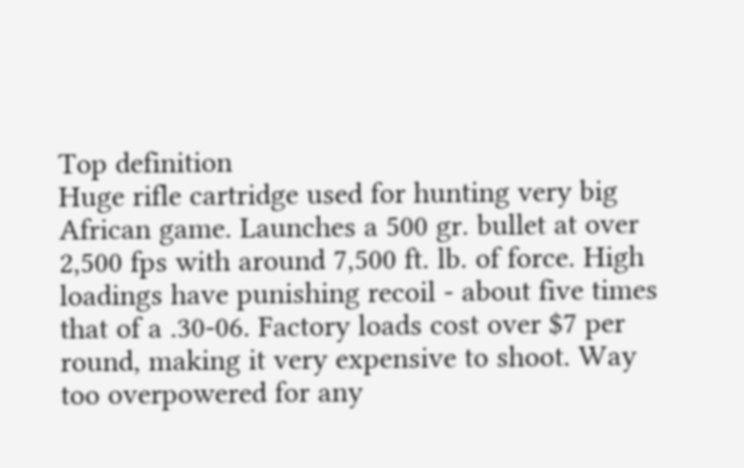Top definition
Huge rifle cartridge used for hunting very big African game. Launches a 500 gr. bullet at over 2,500 fps with around 7,500 ft. lb. of force. High loadings have punishing recoil - about five times that of a .30-06. Factory loads cost over $7 per round, making it very expensive to shoot. Way too overpowered for any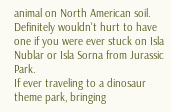animal on North American soil. Definitely wouldn't hurt to have one if you were ever stuck on Isla Nublar or Isla Sorna from Jurassic Park.
If ever traveling to a dinosaur theme park, bringing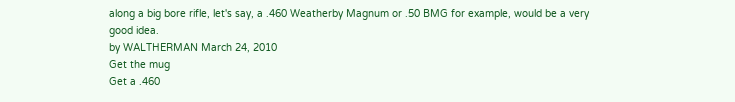along a big bore rifle, let's say, a .460 Weatherby Magnum or .50 BMG for example, would be a very good idea.
by WALTHERMAN March 24, 2010
Get the mug
Get a .460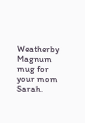Weatherby Magnum mug for your mom Sarah.